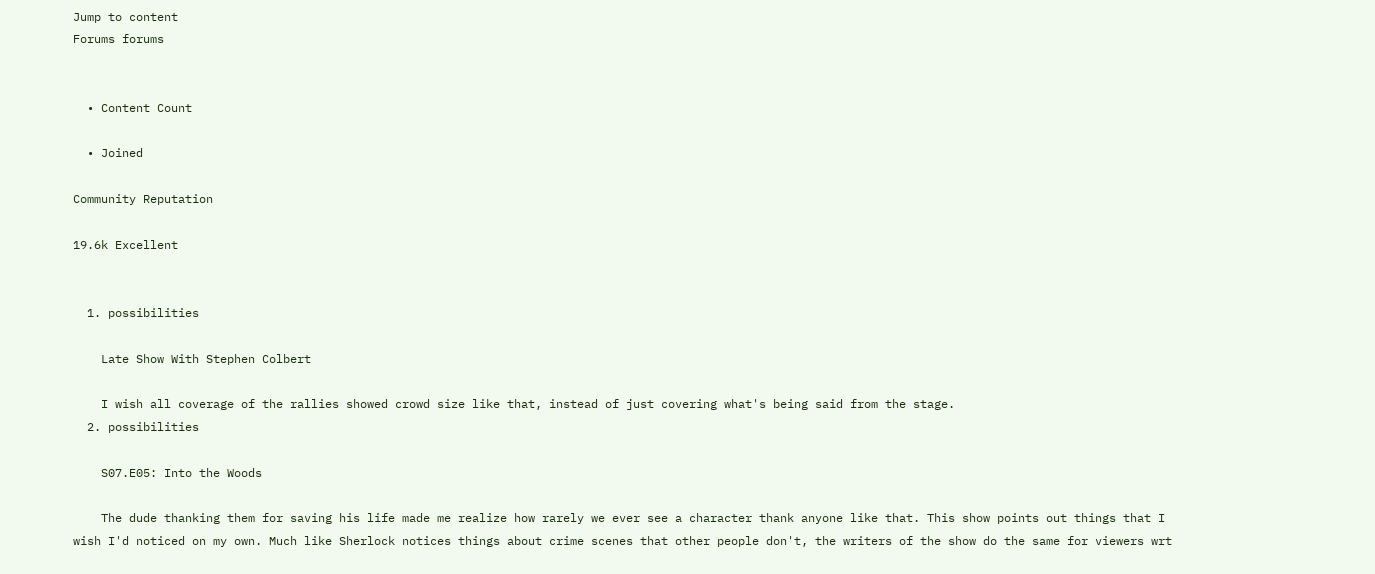Jump to content
Forums forums


  • Content Count

  • Joined

Community Reputation

19.6k Excellent


  1. possibilities

    Late Show With Stephen Colbert

    I wish all coverage of the rallies showed crowd size like that, instead of just covering what's being said from the stage.
  2. possibilities

    S07.E05: Into the Woods

    The dude thanking them for saving his life made me realize how rarely we ever see a character thank anyone like that. This show points out things that I wish I'd noticed on my own. Much like Sherlock notices things about crime scenes that other people don't, the writers of the show do the same for viewers wrt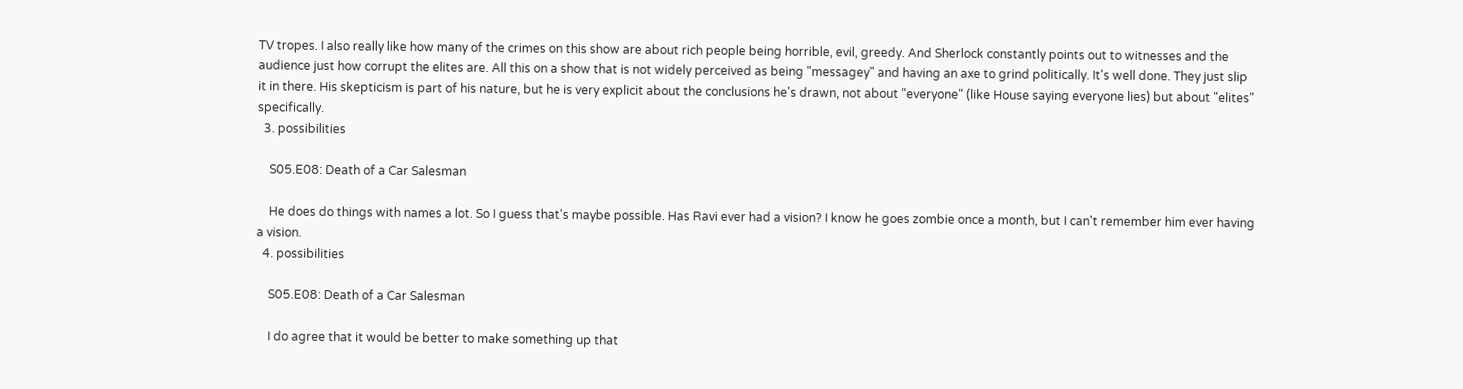TV tropes. I also really like how many of the crimes on this show are about rich people being horrible, evil, greedy. And Sherlock constantly points out to witnesses and the audience just how corrupt the elites are. All this on a show that is not widely perceived as being "messagey" and having an axe to grind politically. It's well done. They just slip it in there. His skepticism is part of his nature, but he is very explicit about the conclusions he's drawn, not about "everyone" (like House saying everyone lies) but about "elites" specifically.
  3. possibilities

    S05.E08: Death of a Car Salesman

    He does do things with names a lot. So I guess that's maybe possible. Has Ravi ever had a vision? I know he goes zombie once a month, but I can't remember him ever having a vision.
  4. possibilities

    S05.E08: Death of a Car Salesman

    I do agree that it would be better to make something up that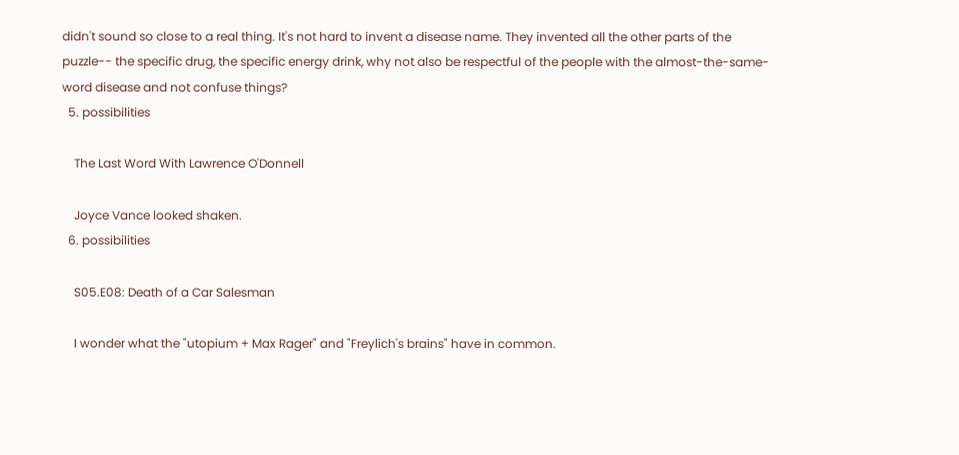didn't sound so close to a real thing. It's not hard to invent a disease name. They invented all the other parts of the puzzle-- the specific drug, the specific energy drink, why not also be respectful of the people with the almost-the-same-word disease and not confuse things?
  5. possibilities

    The Last Word With Lawrence O'Donnell

    Joyce Vance looked shaken.
  6. possibilities

    S05.E08: Death of a Car Salesman

    I wonder what the "utopium + Max Rager" and "Freylich's brains" have in common.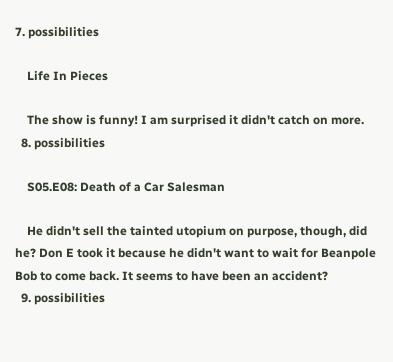7. possibilities

    Life In Pieces

    The show is funny! I am surprised it didn't catch on more.
  8. possibilities

    S05.E08: Death of a Car Salesman

    He didn't sell the tainted utopium on purpose, though, did he? Don E took it because he didn't want to wait for Beanpole Bob to come back. It seems to have been an accident?
  9. possibilities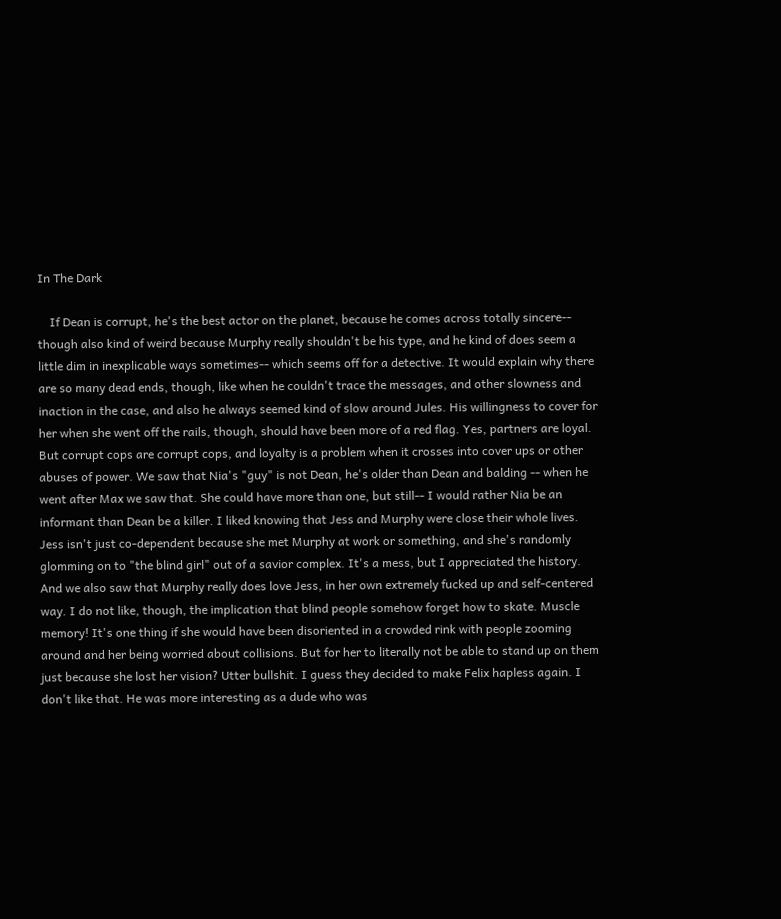In The Dark

    If Dean is corrupt, he's the best actor on the planet, because he comes across totally sincere-- though also kind of weird because Murphy really shouldn't be his type, and he kind of does seem a little dim in inexplicable ways sometimes-- which seems off for a detective. It would explain why there are so many dead ends, though, like when he couldn't trace the messages, and other slowness and inaction in the case, and also he always seemed kind of slow around Jules. His willingness to cover for her when she went off the rails, though, should have been more of a red flag. Yes, partners are loyal. But corrupt cops are corrupt cops, and loyalty is a problem when it crosses into cover ups or other abuses of power. We saw that Nia's "guy" is not Dean, he's older than Dean and balding -- when he went after Max we saw that. She could have more than one, but still-- I would rather Nia be an informant than Dean be a killer. I liked knowing that Jess and Murphy were close their whole lives. Jess isn't just co-dependent because she met Murphy at work or something, and she's randomly glomming on to "the blind girl" out of a savior complex. It's a mess, but I appreciated the history. And we also saw that Murphy really does love Jess, in her own extremely fucked up and self-centered way. I do not like, though, the implication that blind people somehow forget how to skate. Muscle memory! It's one thing if she would have been disoriented in a crowded rink with people zooming around and her being worried about collisions. But for her to literally not be able to stand up on them just because she lost her vision? Utter bullshit. I guess they decided to make Felix hapless again. I don't like that. He was more interesting as a dude who was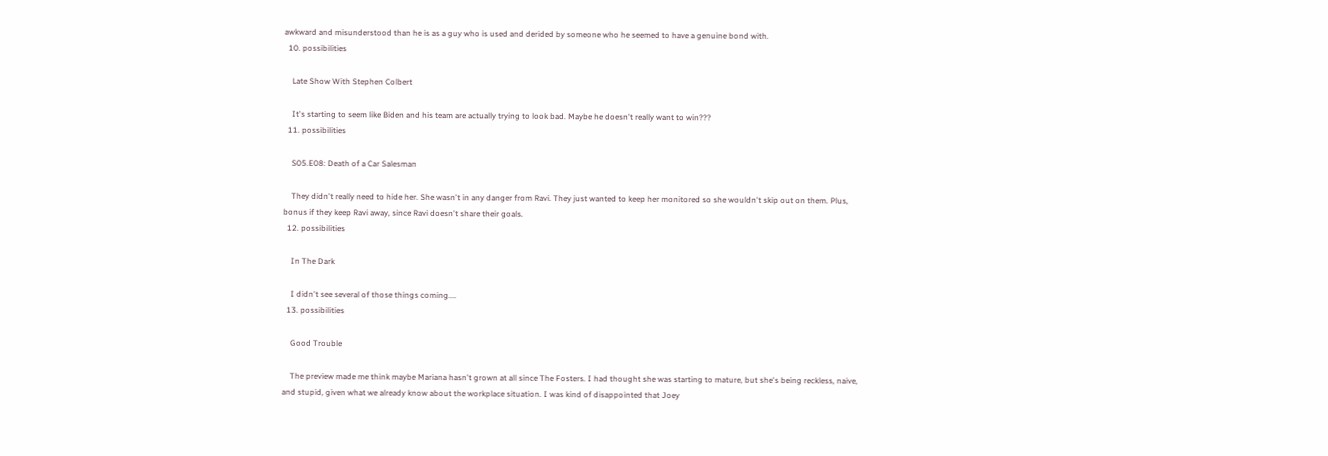awkward and misunderstood than he is as a guy who is used and derided by someone who he seemed to have a genuine bond with.
  10. possibilities

    Late Show With Stephen Colbert

    It's starting to seem like Biden and his team are actually trying to look bad. Maybe he doesn't really want to win???
  11. possibilities

    S05.E08: Death of a Car Salesman

    They didn't really need to hide her. She wasn't in any danger from Ravi. They just wanted to keep her monitored so she wouldn't skip out on them. Plus, bonus if they keep Ravi away, since Ravi doesn't share their goals.
  12. possibilities

    In The Dark

    I didn't see several of those things coming....
  13. possibilities

    Good Trouble

    The preview made me think maybe Mariana hasn't grown at all since The Fosters. I had thought she was starting to mature, but she's being reckless, naive, and stupid, given what we already know about the workplace situation. I was kind of disappointed that Joey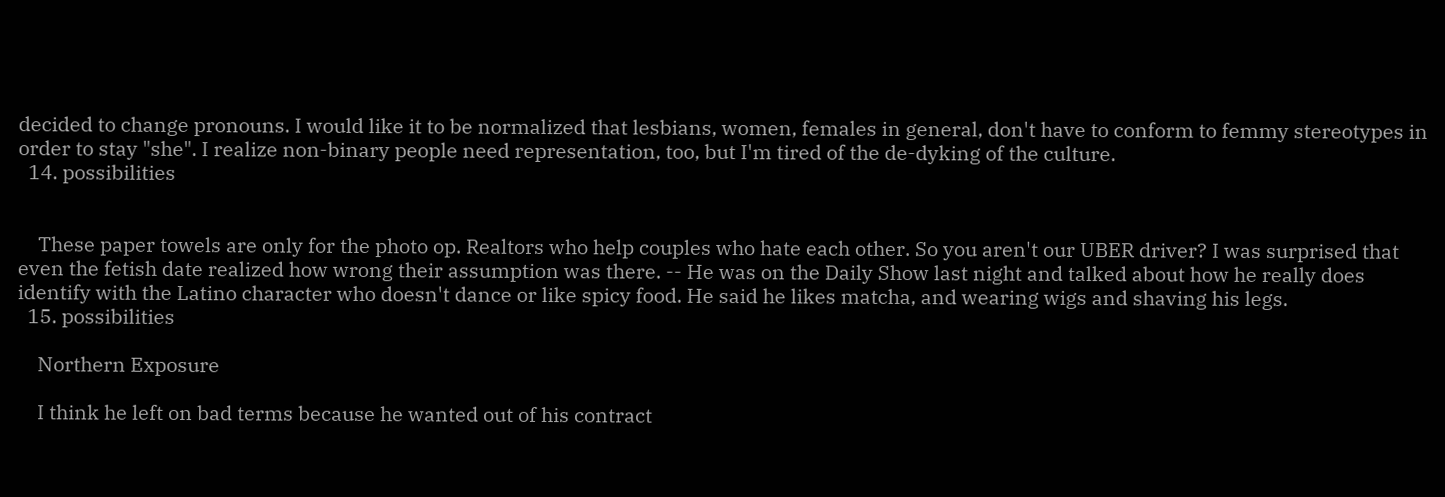decided to change pronouns. I would like it to be normalized that lesbians, women, females in general, don't have to conform to femmy stereotypes in order to stay "she". I realize non-binary people need representation, too, but I'm tired of the de-dyking of the culture.
  14. possibilities


    These paper towels are only for the photo op. Realtors who help couples who hate each other. So you aren't our UBER driver? I was surprised that even the fetish date realized how wrong their assumption was there. -- He was on the Daily Show last night and talked about how he really does identify with the Latino character who doesn't dance or like spicy food. He said he likes matcha, and wearing wigs and shaving his legs.
  15. possibilities

    Northern Exposure

    I think he left on bad terms because he wanted out of his contract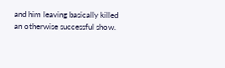and him leaving basically killed an otherwise successful show.